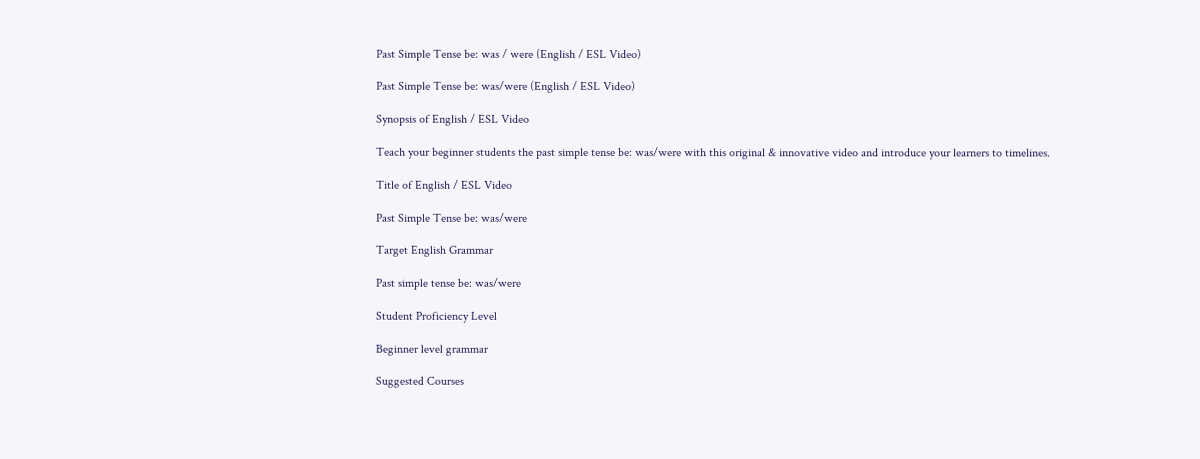Past Simple Tense be: was / were (English / ESL Video)

Past Simple Tense be: was/were (English / ESL Video)

Synopsis of English / ESL Video

Teach your beginner students the past simple tense be: was/were with this original & innovative video and introduce your learners to timelines.

Title of English / ESL Video

Past Simple Tense be: was/were

Target English Grammar

Past simple tense be: was/were

Student Proficiency Level

Beginner level grammar

Suggested Courses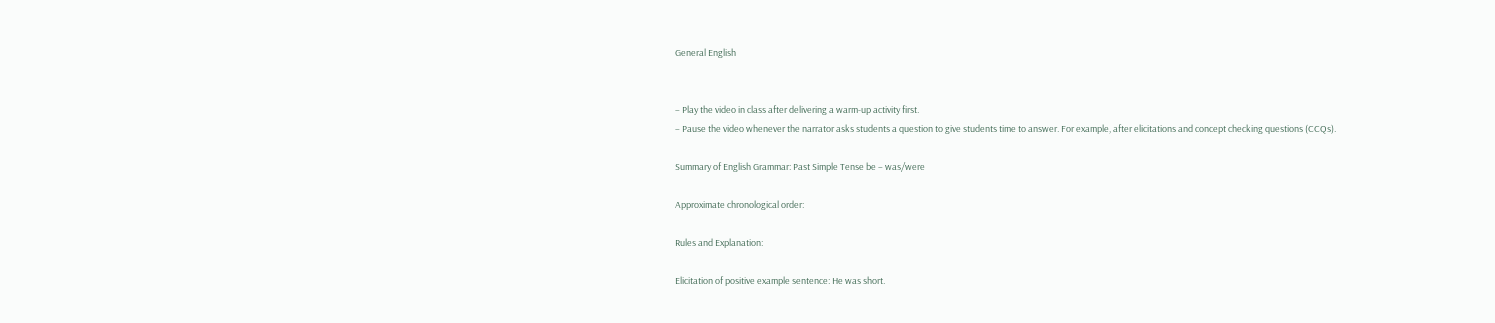General English


– Play the video in class after delivering a warm-up activity first.
– Pause the video whenever the narrator asks students a question to give students time to answer. For example, after elicitations and concept checking questions (CCQs).

Summary of English Grammar: Past Simple Tense be – was/were

Approximate chronological order:

Rules and Explanation:

Elicitation of positive example sentence: He was short.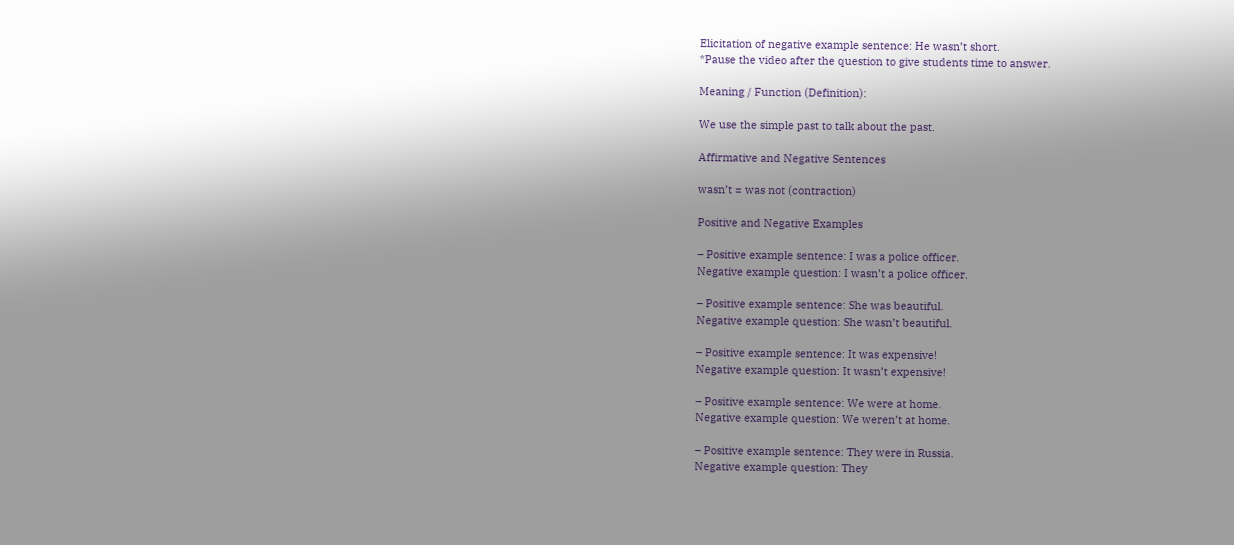Elicitation of negative example sentence: He wasn’t short.
*Pause the video after the question to give students time to answer.

Meaning / Function (Definition):

We use the simple past to talk about the past.

Affirmative and Negative Sentences

wasn’t = was not (contraction)

Positive and Negative Examples

– Positive example sentence: I was a police officer.
Negative example question: I wasn’t a police officer.

– Positive example sentence: She was beautiful.
Negative example question: She wasn’t beautiful.

– Positive example sentence: It was expensive!
Negative example question: It wasn’t expensive!

– Positive example sentence: We were at home.
Negative example question: We weren’t at home.

– Positive example sentence: They were in Russia.
Negative example question: They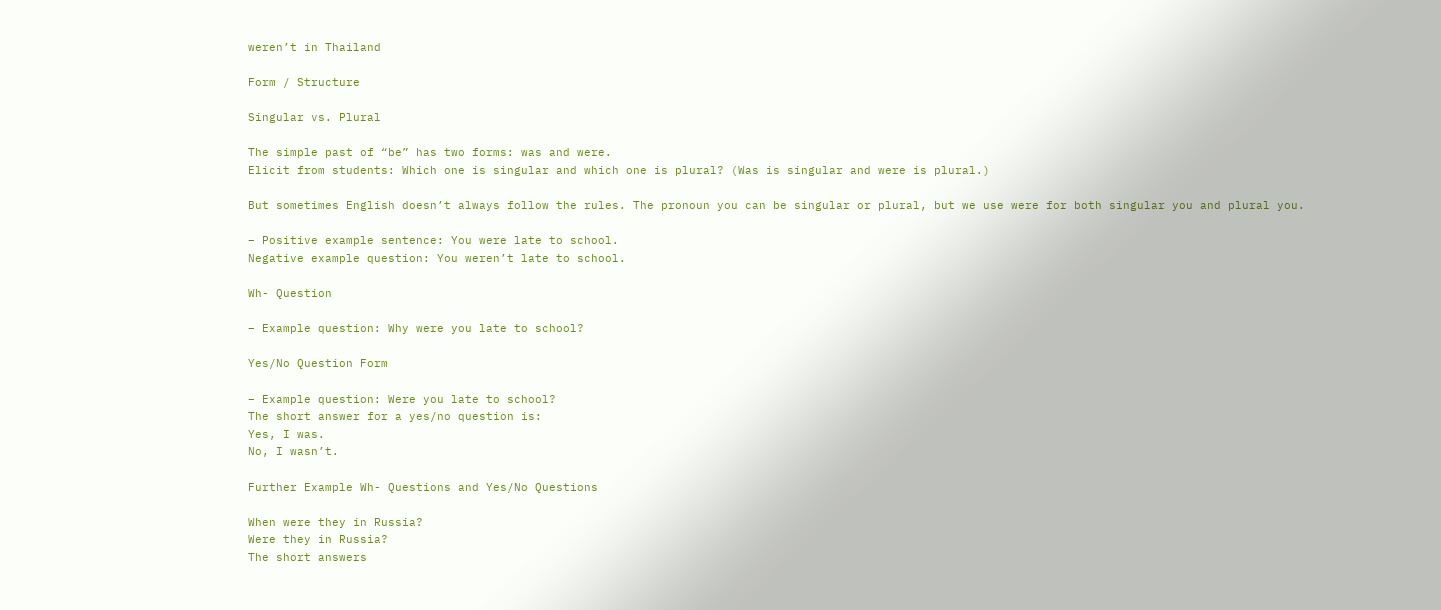weren’t in Thailand

Form / Structure

Singular vs. Plural

The simple past of “be” has two forms: was and were.
Elicit from students: Which one is singular and which one is plural? (Was is singular and were is plural.)

But sometimes English doesn’t always follow the rules. The pronoun you can be singular or plural, but we use were for both singular you and plural you.

– Positive example sentence: You were late to school.
Negative example question: You weren’t late to school.

Wh- Question

– Example question: Why were you late to school?

Yes/No Question Form

– Example question: Were you late to school?
The short answer for a yes/no question is:
Yes, I was.
No, I wasn’t.

Further Example Wh- Questions and Yes/No Questions

When were they in Russia?
Were they in Russia?
The short answers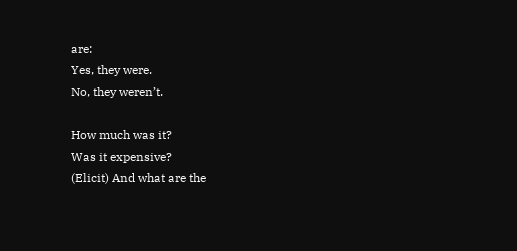are:
Yes, they were.
No, they weren’t.

How much was it?
Was it expensive?
(Elicit) And what are the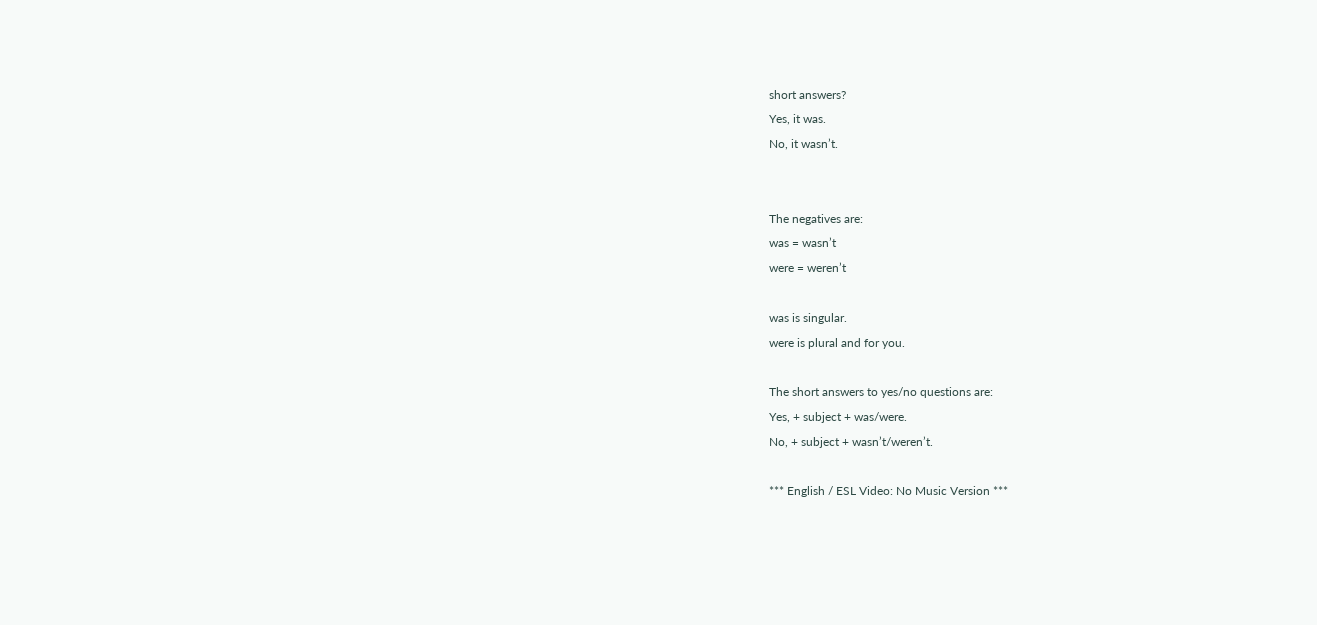short answers?
Yes, it was.
No, it wasn’t.


The negatives are:
was = wasn’t
were = weren’t

was is singular.
were is plural and for you.

The short answers to yes/no questions are:
Yes, + subject + was/were.
No, + subject + wasn’t/weren’t.

*** English / ESL Video: No Music Version ***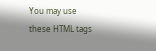You may use these HTML tags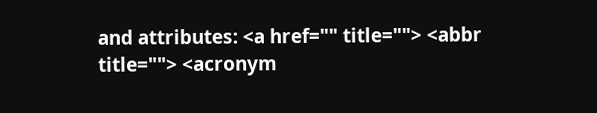and attributes: <a href="" title=""> <abbr title=""> <acronym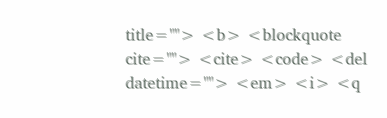title=""> <b> <blockquote cite=""> <cite> <code> <del datetime=""> <em> <i> <q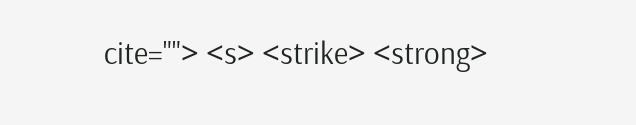cite=""> <s> <strike> <strong>